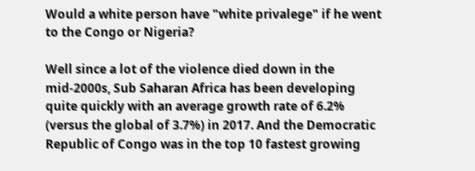Would a white person have "white privalege" if he went to the Congo or Nigeria?

Well since a lot of the violence died down in the mid-2000s, Sub Saharan Africa has been developing quite quickly with an average growth rate of 6.2% (versus the global of 3.7%) in 2017. And the Democratic Republic of Congo was in the top 10 fastest growing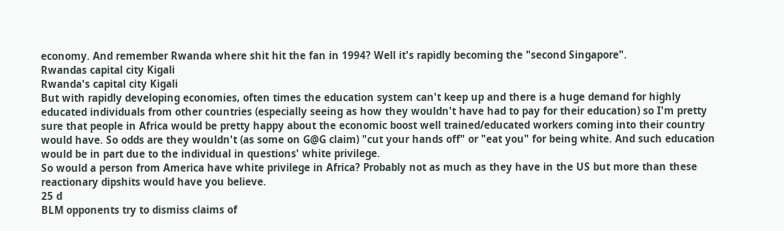economy. And remember Rwanda where shit hit the fan in 1994? Well it's rapidly becoming the "second Singapore".
Rwandas capital city Kigali
Rwanda's capital city Kigali
But with rapidly developing economies, often times the education system can't keep up and there is a huge demand for highly educated individuals from other countries (especially seeing as how they wouldn't have had to pay for their education) so I'm pretty sure that people in Africa would be pretty happy about the economic boost well trained/educated workers coming into their country would have. So odds are they wouldn't (as some on G@G claim) "cut your hands off" or "eat you" for being white. And such education would be in part due to the individual in questions' white privilege.
So would a person from America have white privilege in Africa? Probably not as much as they have in the US but more than these reactionary dipshits would have you believe.
25 d
BLM opponents try to dismiss claims of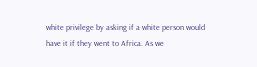white privilege by asking if a white person would have it if they went to Africa. As we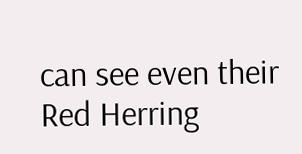can see even their Red Herring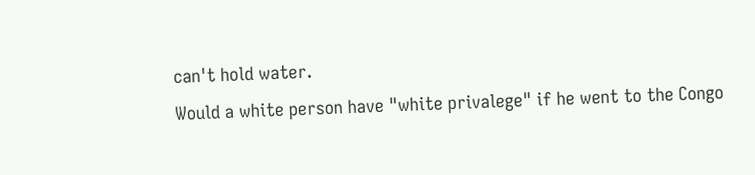can't hold water.
Would a white person have "white privalege" if he went to the Congo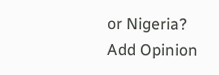or Nigeria?
Add Opinion